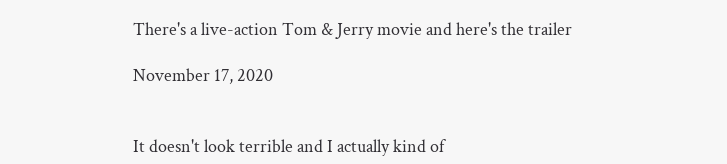There's a live-action Tom & Jerry movie and here's the trailer

November 17, 2020


It doesn't look terrible and I actually kind of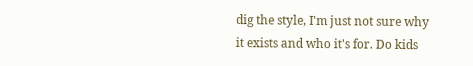dig the style, I'm just not sure why it exists and who it's for. Do kids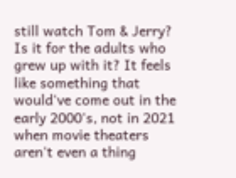still watch Tom & Jerry? Is it for the adults who grew up with it? It feels like something that would've come out in the early 2000's, not in 2021 when movie theaters aren't even a thing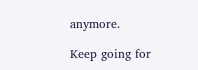anymore.

Keep going for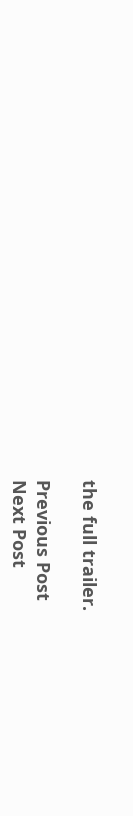the full trailer.

Previous Post
Next Post